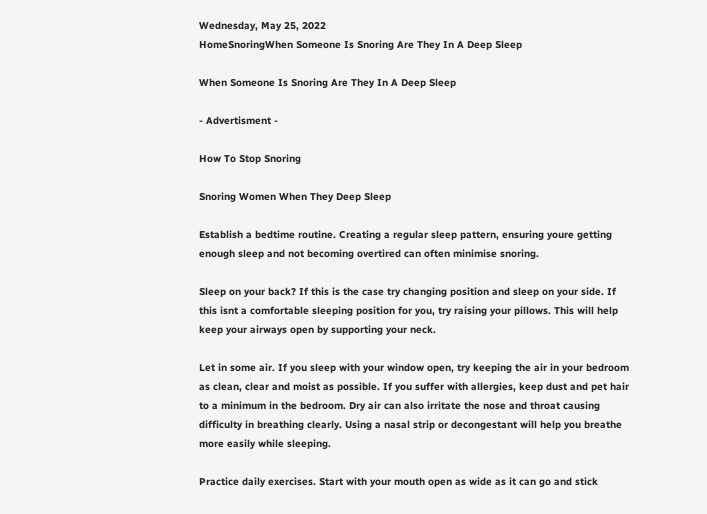Wednesday, May 25, 2022
HomeSnoringWhen Someone Is Snoring Are They In A Deep Sleep

When Someone Is Snoring Are They In A Deep Sleep

- Advertisment -

How To Stop Snoring

Snoring Women When They Deep Sleep

Establish a bedtime routine. Creating a regular sleep pattern, ensuring youre getting enough sleep and not becoming overtired can often minimise snoring.

Sleep on your back? If this is the case try changing position and sleep on your side. If this isnt a comfortable sleeping position for you, try raising your pillows. This will help keep your airways open by supporting your neck.

Let in some air. If you sleep with your window open, try keeping the air in your bedroom as clean, clear and moist as possible. If you suffer with allergies, keep dust and pet hair to a minimum in the bedroom. Dry air can also irritate the nose and throat causing difficulty in breathing clearly. Using a nasal strip or decongestant will help you breathe more easily while sleeping.

Practice daily exercises. Start with your mouth open as wide as it can go and stick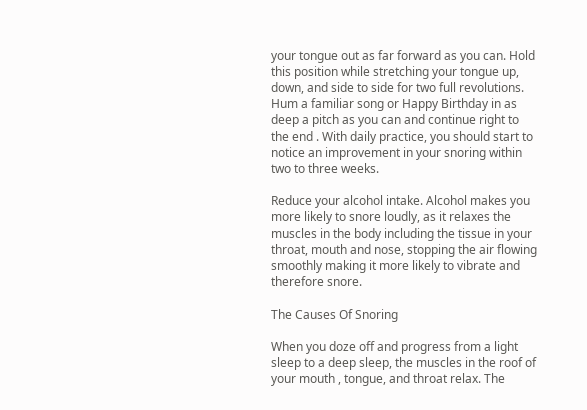your tongue out as far forward as you can. Hold this position while stretching your tongue up, down, and side to side for two full revolutions. Hum a familiar song or Happy Birthday in as deep a pitch as you can and continue right to the end . With daily practice, you should start to notice an improvement in your snoring within two to three weeks.

Reduce your alcohol intake. Alcohol makes you more likely to snore loudly, as it relaxes the muscles in the body including the tissue in your throat, mouth and nose, stopping the air flowing smoothly making it more likely to vibrate and therefore snore.

The Causes Of Snoring

When you doze off and progress from a light sleep to a deep sleep, the muscles in the roof of your mouth , tongue, and throat relax. The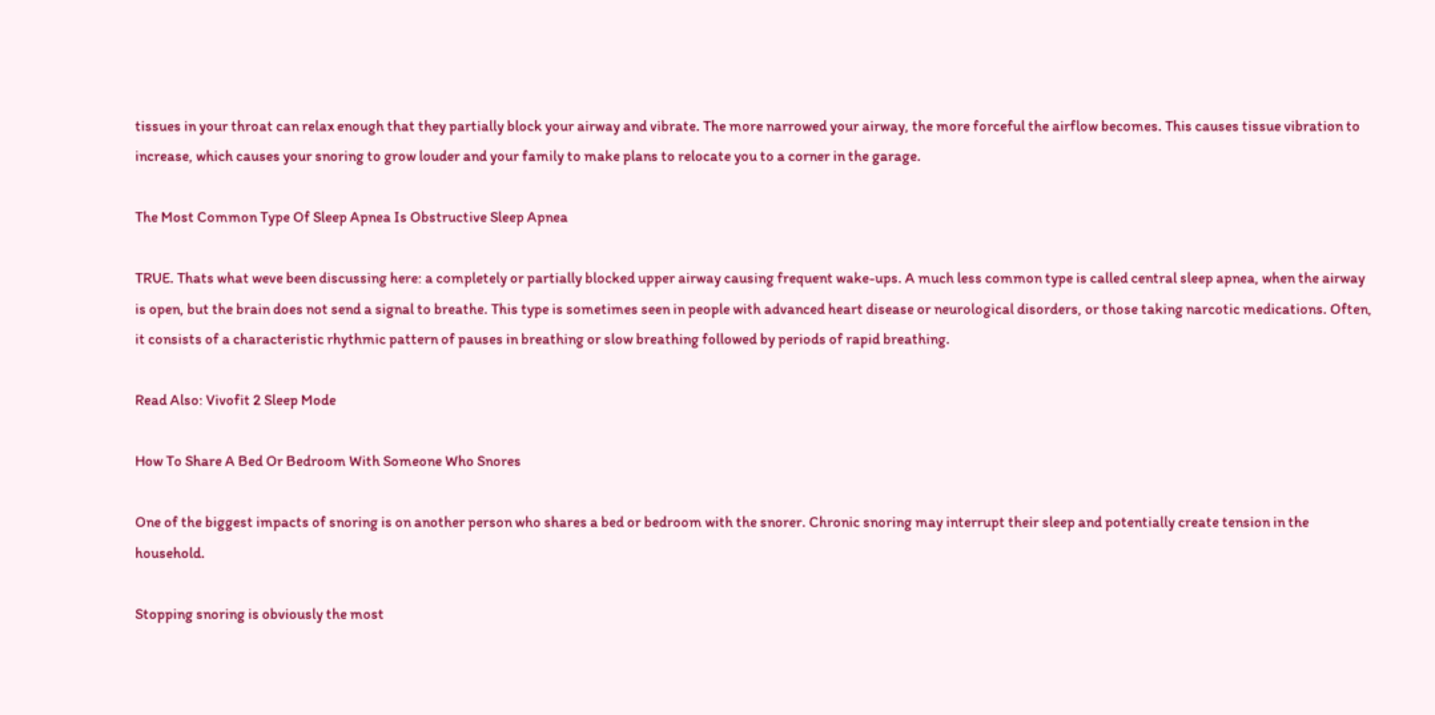tissues in your throat can relax enough that they partially block your airway and vibrate. The more narrowed your airway, the more forceful the airflow becomes. This causes tissue vibration to increase, which causes your snoring to grow louder and your family to make plans to relocate you to a corner in the garage.

The Most Common Type Of Sleep Apnea Is Obstructive Sleep Apnea

TRUE. Thats what weve been discussing here: a completely or partially blocked upper airway causing frequent wake-ups. A much less common type is called central sleep apnea, when the airway is open, but the brain does not send a signal to breathe. This type is sometimes seen in people with advanced heart disease or neurological disorders, or those taking narcotic medications. Often, it consists of a characteristic rhythmic pattern of pauses in breathing or slow breathing followed by periods of rapid breathing.

Read Also: Vivofit 2 Sleep Mode

How To Share A Bed Or Bedroom With Someone Who Snores

One of the biggest impacts of snoring is on another person who shares a bed or bedroom with the snorer. Chronic snoring may interrupt their sleep and potentially create tension in the household.

Stopping snoring is obviously the most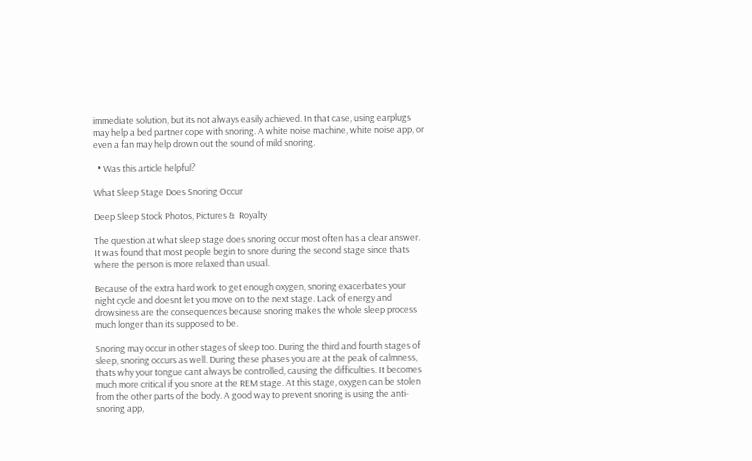immediate solution, but its not always easily achieved. In that case, using earplugs may help a bed partner cope with snoring. A white noise machine, white noise app, or even a fan may help drown out the sound of mild snoring.

  • Was this article helpful?

What Sleep Stage Does Snoring Occur

Deep Sleep Stock Photos, Pictures &  Royalty

The question at what sleep stage does snoring occur most often has a clear answer. It was found that most people begin to snore during the second stage since thats where the person is more relaxed than usual.

Because of the extra hard work to get enough oxygen, snoring exacerbates your night cycle and doesnt let you move on to the next stage. Lack of energy and drowsiness are the consequences because snoring makes the whole sleep process much longer than its supposed to be.

Snoring may occur in other stages of sleep too. During the third and fourth stages of sleep, snoring occurs as well. During these phases you are at the peak of calmness, thats why your tongue cant always be controlled, causing the difficulties. It becomes much more critical if you snore at the REM stage. At this stage, oxygen can be stolen from the other parts of the body. A good way to prevent snoring is using the anti-snoring app,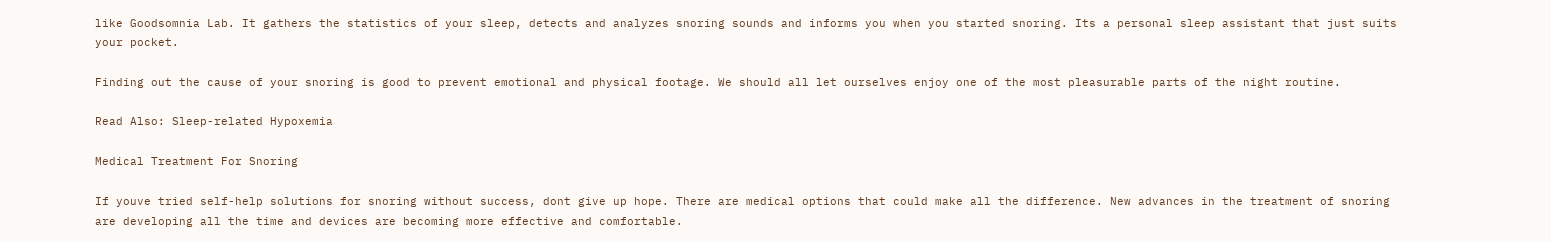like Goodsomnia Lab. It gathers the statistics of your sleep, detects and analyzes snoring sounds and informs you when you started snoring. Its a personal sleep assistant that just suits your pocket.

Finding out the cause of your snoring is good to prevent emotional and physical footage. We should all let ourselves enjoy one of the most pleasurable parts of the night routine.

Read Also: Sleep-related Hypoxemia

Medical Treatment For Snoring

If youve tried self-help solutions for snoring without success, dont give up hope. There are medical options that could make all the difference. New advances in the treatment of snoring are developing all the time and devices are becoming more effective and comfortable.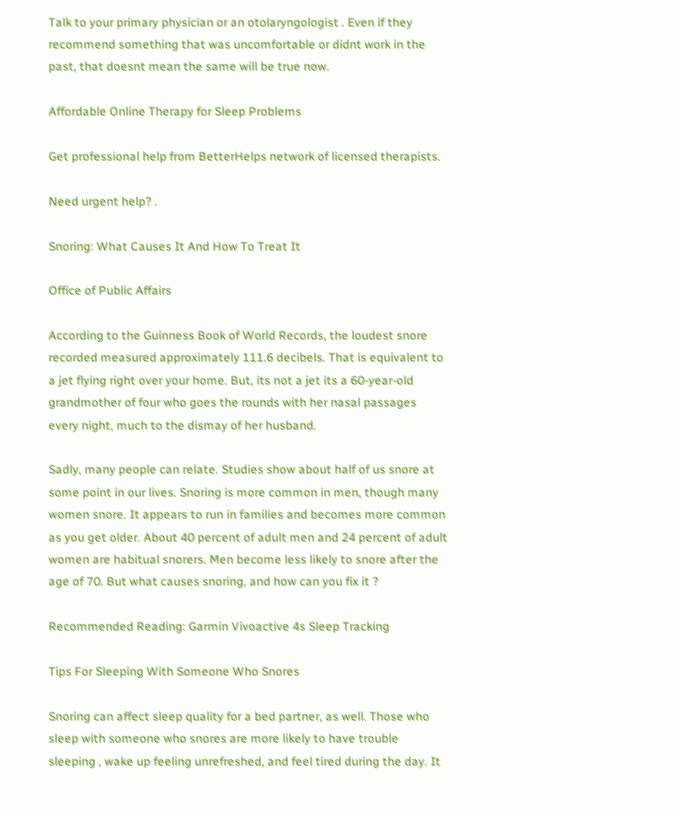Talk to your primary physician or an otolaryngologist . Even if they recommend something that was uncomfortable or didnt work in the past, that doesnt mean the same will be true now.

Affordable Online Therapy for Sleep Problems

Get professional help from BetterHelps network of licensed therapists.

Need urgent help? .

Snoring: What Causes It And How To Treat It

Office of Public Affairs

According to the Guinness Book of World Records, the loudest snore recorded measured approximately 111.6 decibels. That is equivalent to a jet flying right over your home. But, its not a jet its a 60-year-old grandmother of four who goes the rounds with her nasal passages every night, much to the dismay of her husband.

Sadly, many people can relate. Studies show about half of us snore at some point in our lives. Snoring is more common in men, though many women snore. It appears to run in families and becomes more common as you get older. About 40 percent of adult men and 24 percent of adult women are habitual snorers. Men become less likely to snore after the age of 70. But what causes snoring, and how can you fix it ?

Recommended Reading: Garmin Vivoactive 4s Sleep Tracking

Tips For Sleeping With Someone Who Snores

Snoring can affect sleep quality for a bed partner, as well. Those who sleep with someone who snores are more likely to have trouble sleeping , wake up feeling unrefreshed, and feel tired during the day. It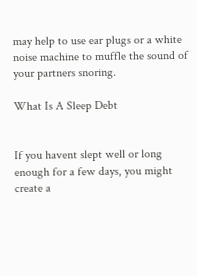may help to use ear plugs or a white noise machine to muffle the sound of your partners snoring.

What Is A Sleep Debt


If you havent slept well or long enough for a few days, you might create a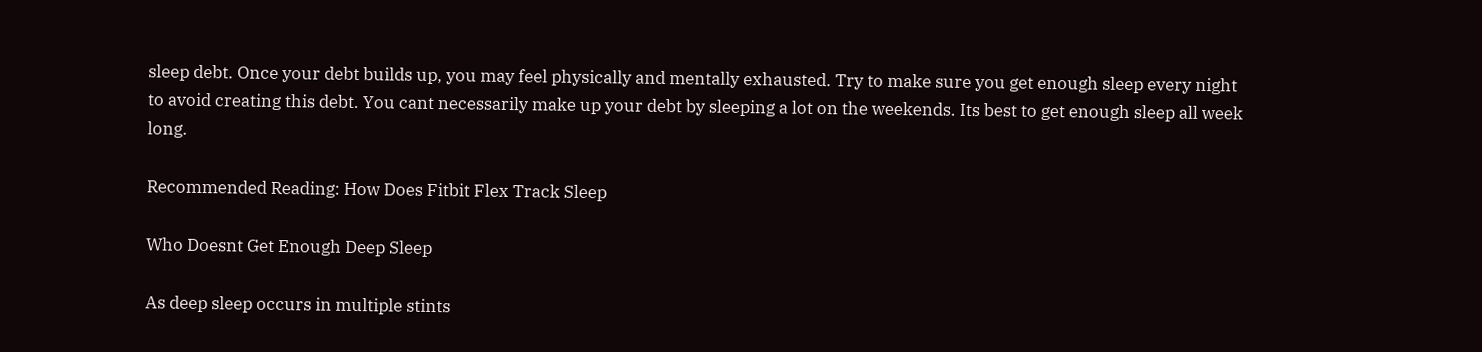sleep debt. Once your debt builds up, you may feel physically and mentally exhausted. Try to make sure you get enough sleep every night to avoid creating this debt. You cant necessarily make up your debt by sleeping a lot on the weekends. Its best to get enough sleep all week long.

Recommended Reading: How Does Fitbit Flex Track Sleep

Who Doesnt Get Enough Deep Sleep

As deep sleep occurs in multiple stints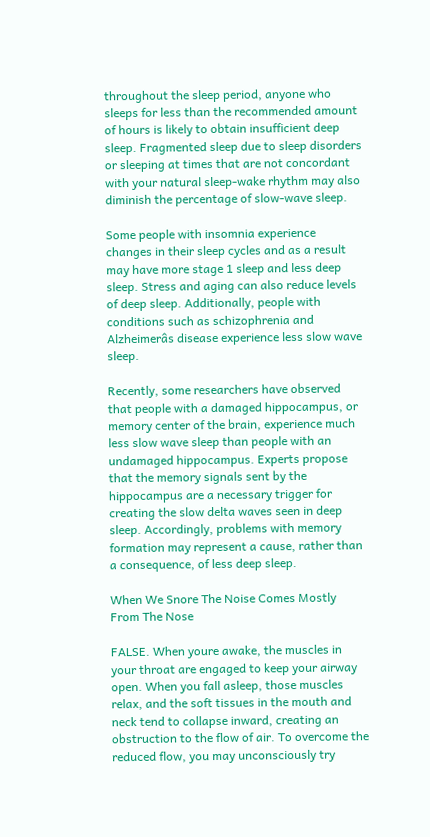throughout the sleep period, anyone who sleeps for less than the recommended amount of hours is likely to obtain insufficient deep sleep. Fragmented sleep due to sleep disorders or sleeping at times that are not concordant with your natural sleep-wake rhythm may also diminish the percentage of slow-wave sleep.

Some people with insomnia experience changes in their sleep cycles and as a result may have more stage 1 sleep and less deep sleep. Stress and aging can also reduce levels of deep sleep. Additionally, people with conditions such as schizophrenia and Alzheimerâs disease experience less slow wave sleep.

Recently, some researchers have observed that people with a damaged hippocampus, or memory center of the brain, experience much less slow wave sleep than people with an undamaged hippocampus. Experts propose that the memory signals sent by the hippocampus are a necessary trigger for creating the slow delta waves seen in deep sleep. Accordingly, problems with memory formation may represent a cause, rather than a consequence, of less deep sleep.

When We Snore The Noise Comes Mostly From The Nose

FALSE. When youre awake, the muscles in your throat are engaged to keep your airway open. When you fall asleep, those muscles relax, and the soft tissues in the mouth and neck tend to collapse inward, creating an obstruction to the flow of air. To overcome the reduced flow, you may unconsciously try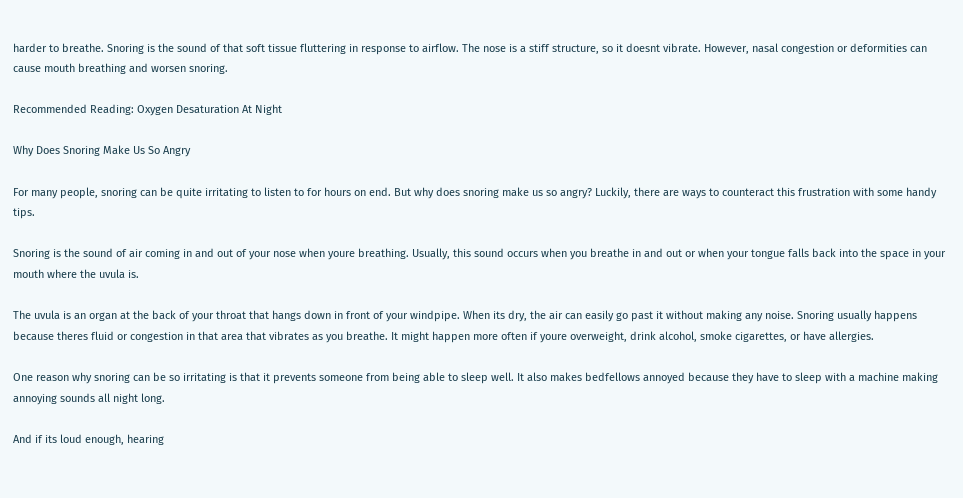harder to breathe. Snoring is the sound of that soft tissue fluttering in response to airflow. The nose is a stiff structure, so it doesnt vibrate. However, nasal congestion or deformities can cause mouth breathing and worsen snoring.

Recommended Reading: Oxygen Desaturation At Night

Why Does Snoring Make Us So Angry

For many people, snoring can be quite irritating to listen to for hours on end. But why does snoring make us so angry? Luckily, there are ways to counteract this frustration with some handy tips.

Snoring is the sound of air coming in and out of your nose when youre breathing. Usually, this sound occurs when you breathe in and out or when your tongue falls back into the space in your mouth where the uvula is.

The uvula is an organ at the back of your throat that hangs down in front of your windpipe. When its dry, the air can easily go past it without making any noise. Snoring usually happens because theres fluid or congestion in that area that vibrates as you breathe. It might happen more often if youre overweight, drink alcohol, smoke cigarettes, or have allergies.

One reason why snoring can be so irritating is that it prevents someone from being able to sleep well. It also makes bedfellows annoyed because they have to sleep with a machine making annoying sounds all night long.

And if its loud enough, hearing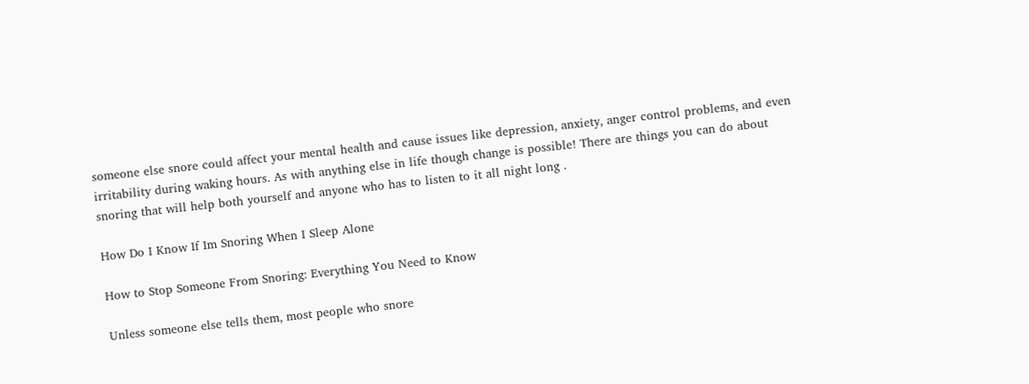someone else snore could affect your mental health and cause issues like depression, anxiety, anger control problems, and even irritability during waking hours. As with anything else in life though change is possible! There are things you can do about snoring that will help both yourself and anyone who has to listen to it all night long .

How Do I Know If Im Snoring When I Sleep Alone

How to Stop Someone From Snoring: Everything You Need to Know

Unless someone else tells them, most people who snore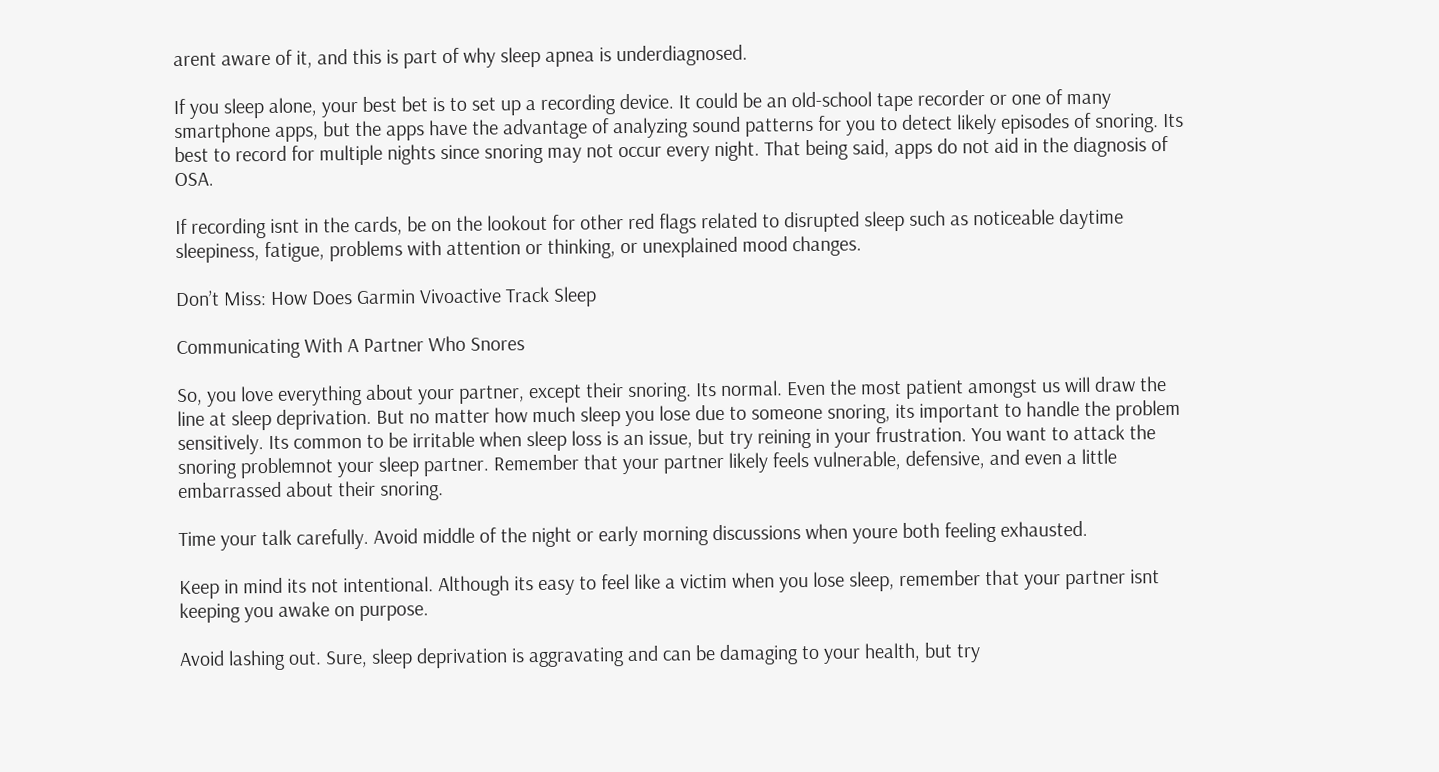arent aware of it, and this is part of why sleep apnea is underdiagnosed.

If you sleep alone, your best bet is to set up a recording device. It could be an old-school tape recorder or one of many smartphone apps, but the apps have the advantage of analyzing sound patterns for you to detect likely episodes of snoring. Its best to record for multiple nights since snoring may not occur every night. That being said, apps do not aid in the diagnosis of OSA.

If recording isnt in the cards, be on the lookout for other red flags related to disrupted sleep such as noticeable daytime sleepiness, fatigue, problems with attention or thinking, or unexplained mood changes.

Don’t Miss: How Does Garmin Vivoactive Track Sleep

Communicating With A Partner Who Snores

So, you love everything about your partner, except their snoring. Its normal. Even the most patient amongst us will draw the line at sleep deprivation. But no matter how much sleep you lose due to someone snoring, its important to handle the problem sensitively. Its common to be irritable when sleep loss is an issue, but try reining in your frustration. You want to attack the snoring problemnot your sleep partner. Remember that your partner likely feels vulnerable, defensive, and even a little embarrassed about their snoring.

Time your talk carefully. Avoid middle of the night or early morning discussions when youre both feeling exhausted.

Keep in mind its not intentional. Although its easy to feel like a victim when you lose sleep, remember that your partner isnt keeping you awake on purpose.

Avoid lashing out. Sure, sleep deprivation is aggravating and can be damaging to your health, but try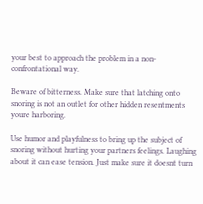your best to approach the problem in a non-confrontational way.

Beware of bitterness. Make sure that latching onto snoring is not an outlet for other hidden resentments youre harboring.

Use humor and playfulness to bring up the subject of snoring without hurting your partners feelings. Laughing about it can ease tension. Just make sure it doesnt turn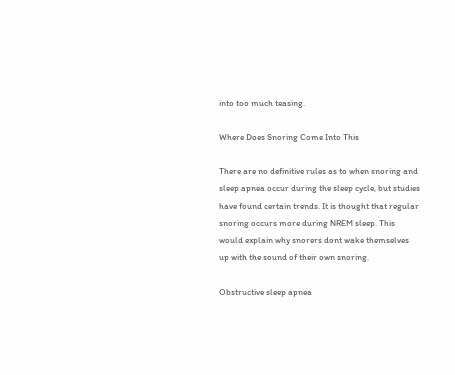into too much teasing.

Where Does Snoring Come Into This

There are no definitive rules as to when snoring and sleep apnea occur during the sleep cycle, but studies have found certain trends. It is thought that regular snoring occurs more during NREM sleep. This would explain why snorers dont wake themselves up with the sound of their own snoring.

Obstructive sleep apnea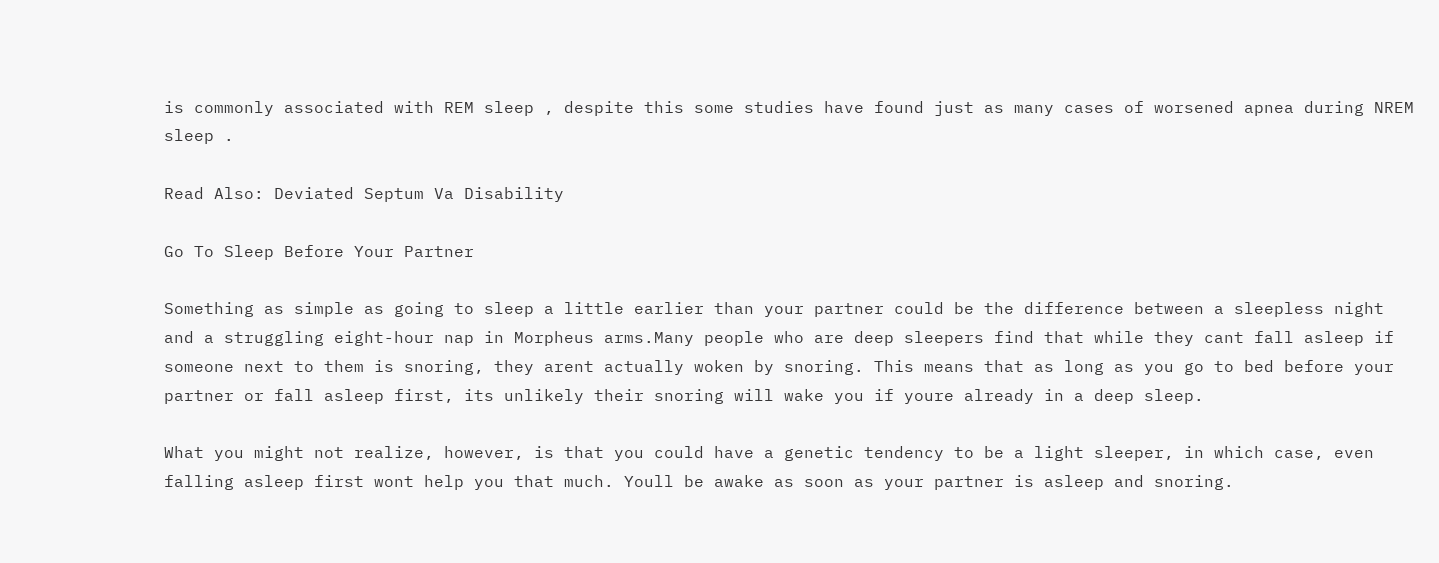is commonly associated with REM sleep , despite this some studies have found just as many cases of worsened apnea during NREM sleep .

Read Also: Deviated Septum Va Disability

Go To Sleep Before Your Partner

Something as simple as going to sleep a little earlier than your partner could be the difference between a sleepless night and a struggling eight-hour nap in Morpheus arms.Many people who are deep sleepers find that while they cant fall asleep if someone next to them is snoring, they arent actually woken by snoring. This means that as long as you go to bed before your partner or fall asleep first, its unlikely their snoring will wake you if youre already in a deep sleep.

What you might not realize, however, is that you could have a genetic tendency to be a light sleeper, in which case, even falling asleep first wont help you that much. Youll be awake as soon as your partner is asleep and snoring.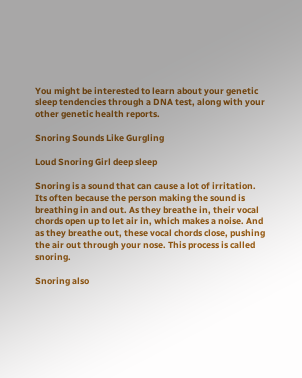You might be interested to learn about your genetic sleep tendencies through a DNA test, along with your other genetic health reports.

Snoring Sounds Like Gurgling

Loud Snoring Girl deep sleep

Snoring is a sound that can cause a lot of irritation. Its often because the person making the sound is breathing in and out. As they breathe in, their vocal chords open up to let air in, which makes a noise. And as they breathe out, these vocal chords close, pushing the air out through your nose. This process is called snoring.

Snoring also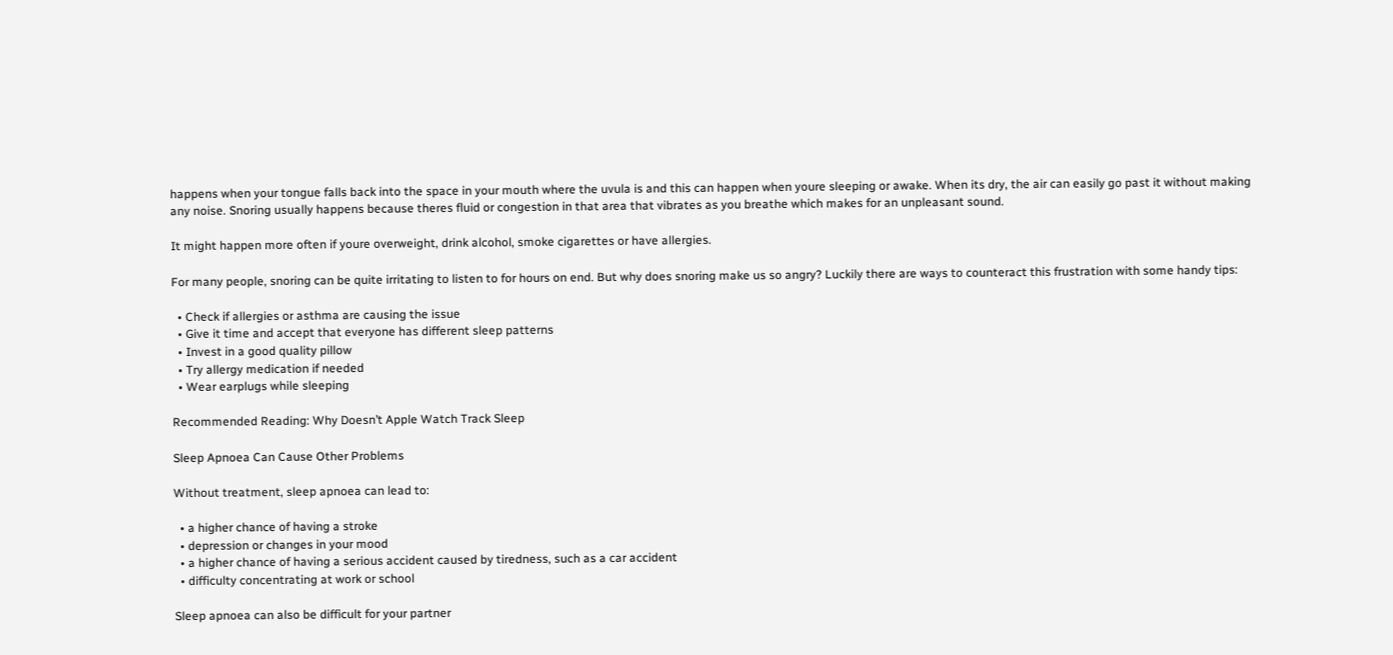happens when your tongue falls back into the space in your mouth where the uvula is and this can happen when youre sleeping or awake. When its dry, the air can easily go past it without making any noise. Snoring usually happens because theres fluid or congestion in that area that vibrates as you breathe which makes for an unpleasant sound.

It might happen more often if youre overweight, drink alcohol, smoke cigarettes or have allergies.

For many people, snoring can be quite irritating to listen to for hours on end. But why does snoring make us so angry? Luckily there are ways to counteract this frustration with some handy tips:

  • Check if allergies or asthma are causing the issue
  • Give it time and accept that everyone has different sleep patterns
  • Invest in a good quality pillow
  • Try allergy medication if needed
  • Wear earplugs while sleeping

Recommended Reading: Why Doesn’t Apple Watch Track Sleep

Sleep Apnoea Can Cause Other Problems

Without treatment, sleep apnoea can lead to:

  • a higher chance of having a stroke
  • depression or changes in your mood
  • a higher chance of having a serious accident caused by tiredness, such as a car accident
  • difficulty concentrating at work or school

Sleep apnoea can also be difficult for your partner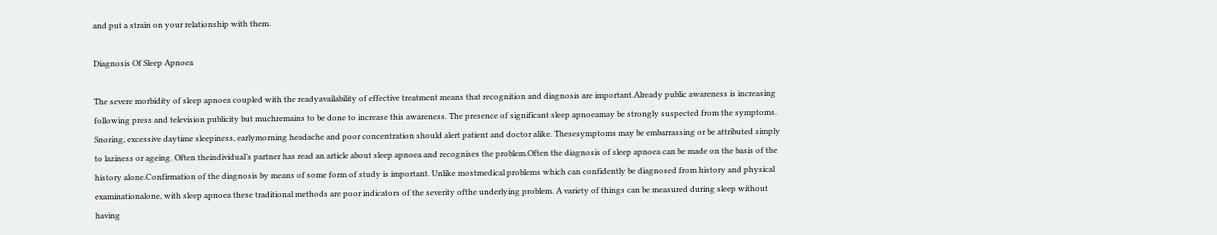and put a strain on your relationship with them.

Diagnosis Of Sleep Apnoea

The severe morbidity of sleep apnoea coupled with the readyavailability of effective treatment means that recognition and diagnosis are important.Already public awareness is increasing following press and television publicity but muchremains to be done to increase this awareness. The presence of significant sleep apnoeamay be strongly suspected from the symptoms. Snoring, excessive daytime sleepiness, earlymorning headache and poor concentration should alert patient and doctor alike. Thesesymptoms may be embarrassing or be attributed simply to laziness or ageing. Often theindividual’s partner has read an article about sleep apnoea and recognises the problem.Often the diagnosis of sleep apnoea can be made on the basis of the history alone.Confirmation of the diagnosis by means of some form of study is important. Unlike mostmedical problems which can confidently be diagnosed from history and physical examinationalone, with sleep apnoea these traditional methods are poor indicators of the severity ofthe underlying problem. A variety of things can be measured during sleep without having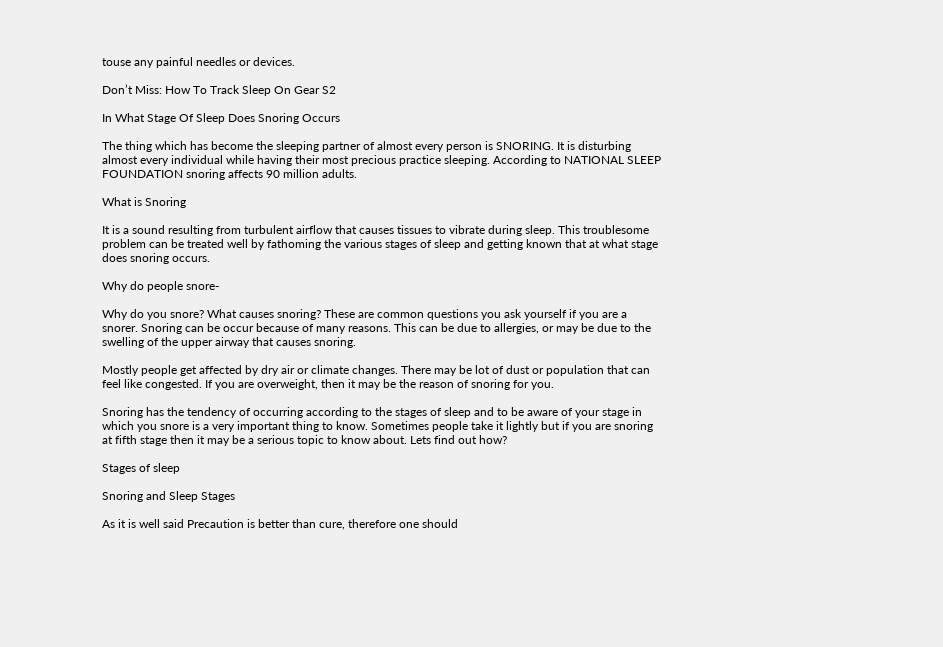touse any painful needles or devices.

Don’t Miss: How To Track Sleep On Gear S2

In What Stage Of Sleep Does Snoring Occurs

The thing which has become the sleeping partner of almost every person is SNORING. It is disturbing almost every individual while having their most precious practice sleeping. According to NATIONAL SLEEP FOUNDATION snoring affects 90 million adults.

What is Snoring

It is a sound resulting from turbulent airflow that causes tissues to vibrate during sleep. This troublesome problem can be treated well by fathoming the various stages of sleep and getting known that at what stage does snoring occurs.

Why do people snore-

Why do you snore? What causes snoring? These are common questions you ask yourself if you are a snorer. Snoring can be occur because of many reasons. This can be due to allergies, or may be due to the swelling of the upper airway that causes snoring.

Mostly people get affected by dry air or climate changes. There may be lot of dust or population that can feel like congested. If you are overweight, then it may be the reason of snoring for you.

Snoring has the tendency of occurring according to the stages of sleep and to be aware of your stage in which you snore is a very important thing to know. Sometimes people take it lightly but if you are snoring at fifth stage then it may be a serious topic to know about. Lets find out how?

Stages of sleep

Snoring and Sleep Stages

As it is well said Precaution is better than cure, therefore one should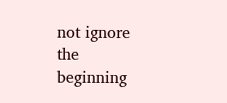not ignore the beginning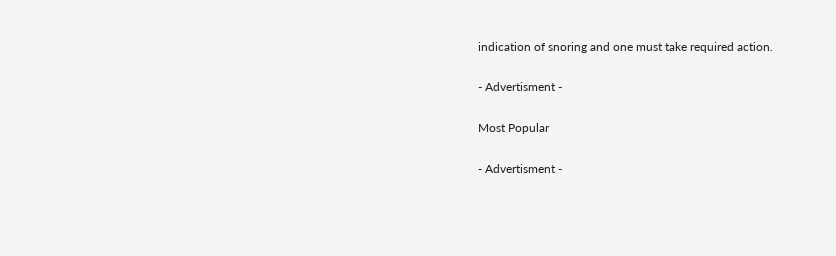indication of snoring and one must take required action.

- Advertisment -

Most Popular

- Advertisment -